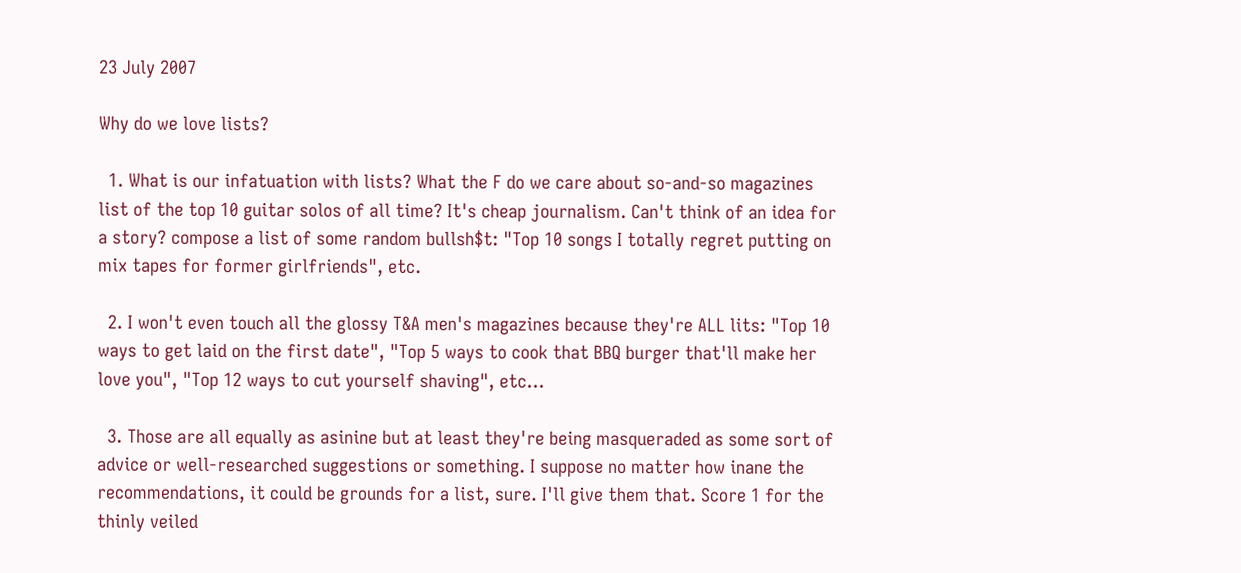23 July 2007

Why do we love lists?

  1. What is our infatuation with lists? What the F do we care about so-and-so magazines list of the top 10 guitar solos of all time? It's cheap journalism. Can't think of an idea for a story? compose a list of some random bullsh$t: "Top 10 songs I totally regret putting on mix tapes for former girlfriends", etc.

  2. I won't even touch all the glossy T&A men's magazines because they're ALL lits: "Top 10 ways to get laid on the first date", "Top 5 ways to cook that BBQ burger that'll make her love you", "Top 12 ways to cut yourself shaving", etc...

  3. Those are all equally as asinine but at least they're being masqueraded as some sort of advice or well-researched suggestions or something. I suppose no matter how inane the recommendations, it could be grounds for a list, sure. I'll give them that. Score 1 for the thinly veiled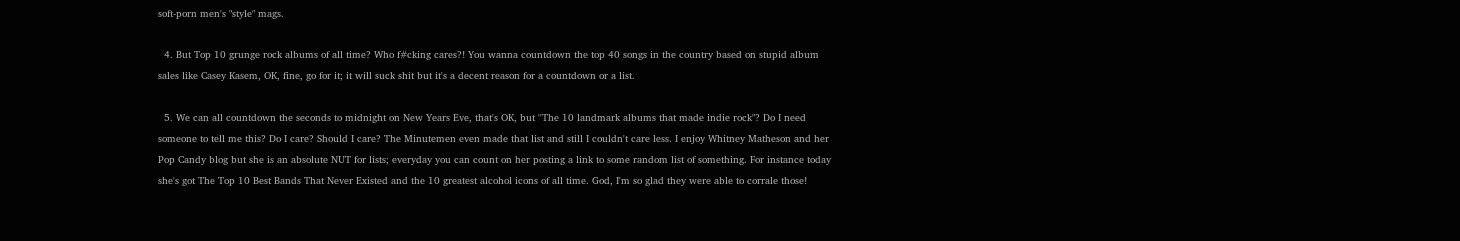soft-porn men's "style" mags.

  4. But Top 10 grunge rock albums of all time? Who f#cking cares?! You wanna countdown the top 40 songs in the country based on stupid album sales like Casey Kasem, OK, fine, go for it; it will suck shit but it's a decent reason for a countdown or a list.

  5. We can all countdown the seconds to midnight on New Years Eve, that's OK, but ''The 10 landmark albums that made indie rock"? Do I need someone to tell me this? Do I care? Should I care? The Minutemen even made that list and still I couldn't care less. I enjoy Whitney Matheson and her Pop Candy blog but she is an absolute NUT for lists; everyday you can count on her posting a link to some random list of something. For instance today she's got The Top 10 Best Bands That Never Existed and the 10 greatest alcohol icons of all time. God, I'm so glad they were able to corrale those!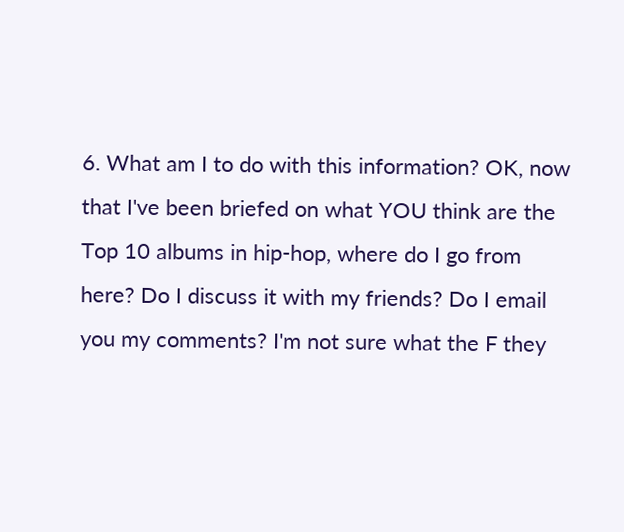6. What am I to do with this information? OK, now that I've been briefed on what YOU think are the Top 10 albums in hip-hop, where do I go from here? Do I discuss it with my friends? Do I email you my comments? I'm not sure what the F they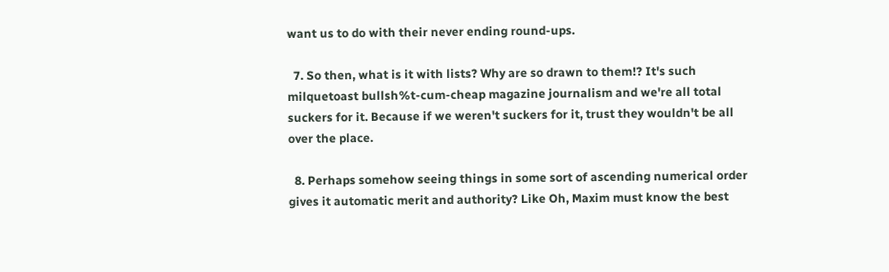want us to do with their never ending round-ups.

  7. So then, what is it with lists? Why are so drawn to them!? It's such milquetoast bullsh%t-cum-cheap magazine journalism and we're all total suckers for it. Because if we weren't suckers for it, trust they wouldn't be all over the place.

  8. Perhaps somehow seeing things in some sort of ascending numerical order gives it automatic merit and authority? Like Oh, Maxim must know the best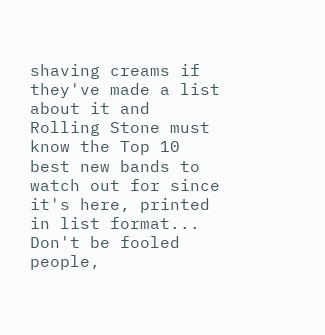shaving creams if they've made a list about it and Rolling Stone must know the Top 10 best new bands to watch out for since it's here, printed in list format... Don't be fooled people,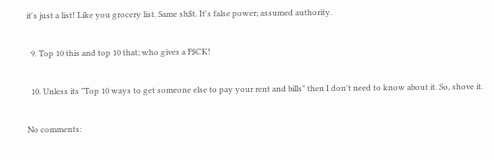it's just a list! Like you grocery list. Same sh$t. It's false power; assumed authority.

  9. Top 10 this and top 10 that; who gives a F$CK!

  10. Unless its "Top 10 ways to get someone else to pay your rent and bills" then I don't need to know about it. So, shove it.

No comments: